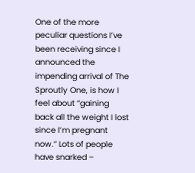One of the more peculiar questions I’ve been receiving since I announced the impending arrival of The Sproutly One, is how I feel about “gaining back all the weight I lost since I’m pregnant now.” Lots of people have snarked –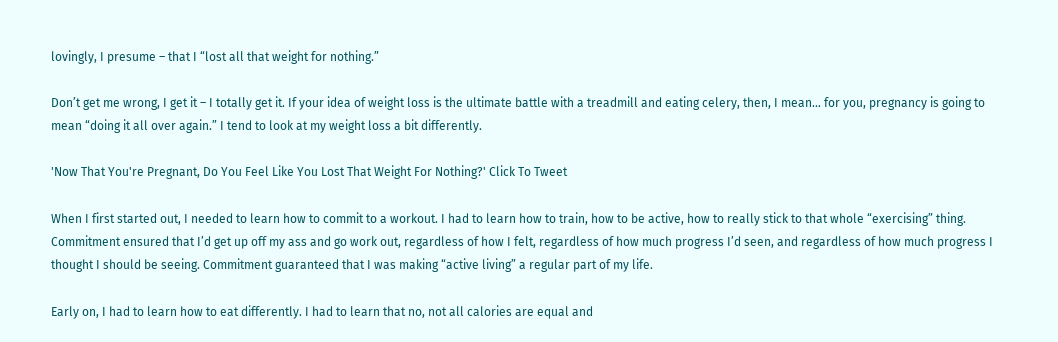lovingly, I presume – that I “lost all that weight for nothing.”

Don’t get me wrong, I get it – I totally get it. If your idea of weight loss is the ultimate battle with a treadmill and eating celery, then, I mean… for you, pregnancy is going to mean “doing it all over again.” I tend to look at my weight loss a bit differently.

'Now That You're Pregnant, Do You Feel Like You Lost That Weight For Nothing?' Click To Tweet

When I first started out, I needed to learn how to commit to a workout. I had to learn how to train, how to be active, how to really stick to that whole “exercising” thing. Commitment ensured that I’d get up off my ass and go work out, regardless of how I felt, regardless of how much progress I’d seen, and regardless of how much progress I thought I should be seeing. Commitment guaranteed that I was making “active living” a regular part of my life.

Early on, I had to learn how to eat differently. I had to learn that no, not all calories are equal and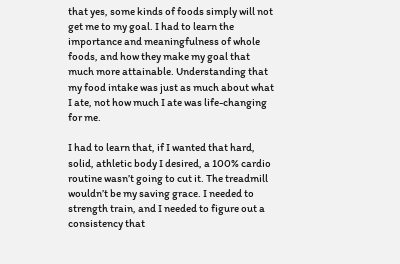that yes, some kinds of foods simply will not get me to my goal. I had to learn the importance and meaningfulness of whole foods, and how they make my goal that much more attainable. Understanding that my food intake was just as much about what I ate, not how much I ate was life-changing for me.

I had to learn that, if I wanted that hard, solid, athletic body I desired, a 100% cardio routine wasn’t going to cut it. The treadmill wouldn’t be my saving grace. I needed to strength train, and I needed to figure out a consistency that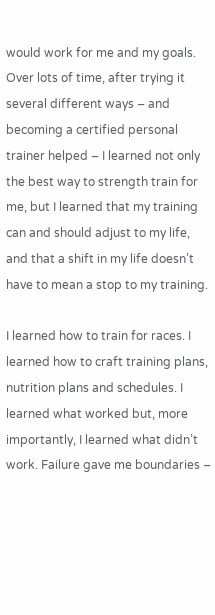would work for me and my goals. Over lots of time, after trying it several different ways – and becoming a certified personal trainer helped – I learned not only the best way to strength train for me, but I learned that my training can and should adjust to my life, and that a shift in my life doesn’t have to mean a stop to my training.

I learned how to train for races. I learned how to craft training plans, nutrition plans and schedules. I learned what worked but, more importantly, I learned what didn’t work. Failure gave me boundaries –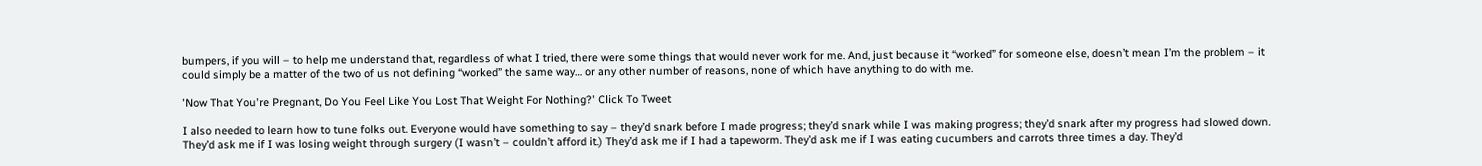bumpers, if you will – to help me understand that, regardless of what I tried, there were some things that would never work for me. And, just because it “worked” for someone else, doesn’t mean I’m the problem – it could simply be a matter of the two of us not defining “worked” the same way… or any other number of reasons, none of which have anything to do with me.

'Now That You're Pregnant, Do You Feel Like You Lost That Weight For Nothing?' Click To Tweet

I also needed to learn how to tune folks out. Everyone would have something to say – they’d snark before I made progress; they’d snark while I was making progress; they’d snark after my progress had slowed down. They’d ask me if I was losing weight through surgery (I wasn’t – couldn’t afford it.) They’d ask me if I had a tapeworm. They’d ask me if I was eating cucumbers and carrots three times a day. They’d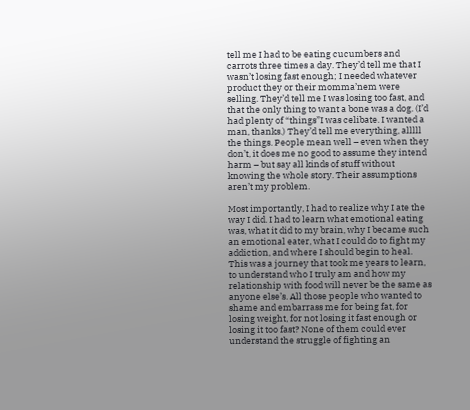tell me I had to be eating cucumbers and carrots three times a day. They’d tell me that I wasn’t losing fast enough; I needed whatever product they or their momma’nem were selling. They’d tell me I was losing too fast, and that the only thing to want a bone was a dog. (I’d had plenty of “things”I was celibate. I wanted a man, thanks.) They’d tell me everything, alllll the things. People mean well – even when they don’t, it does me no good to assume they intend harm – but say all kinds of stuff without knowing the whole story. Their assumptions aren’t my problem.

Most importantly, I had to realize why I ate the way I did. I had to learn what emotional eating was, what it did to my brain, why I became such an emotional eater, what I could do to fight my addiction, and where I should begin to heal. This was a journey that took me years to learn, to understand who I truly am and how my relationship with food will never be the same as anyone else’s. All those people who wanted to shame and embarrass me for being fat, for losing weight, for not losing it fast enough or losing it too fast? None of them could ever understand the struggle of fighting an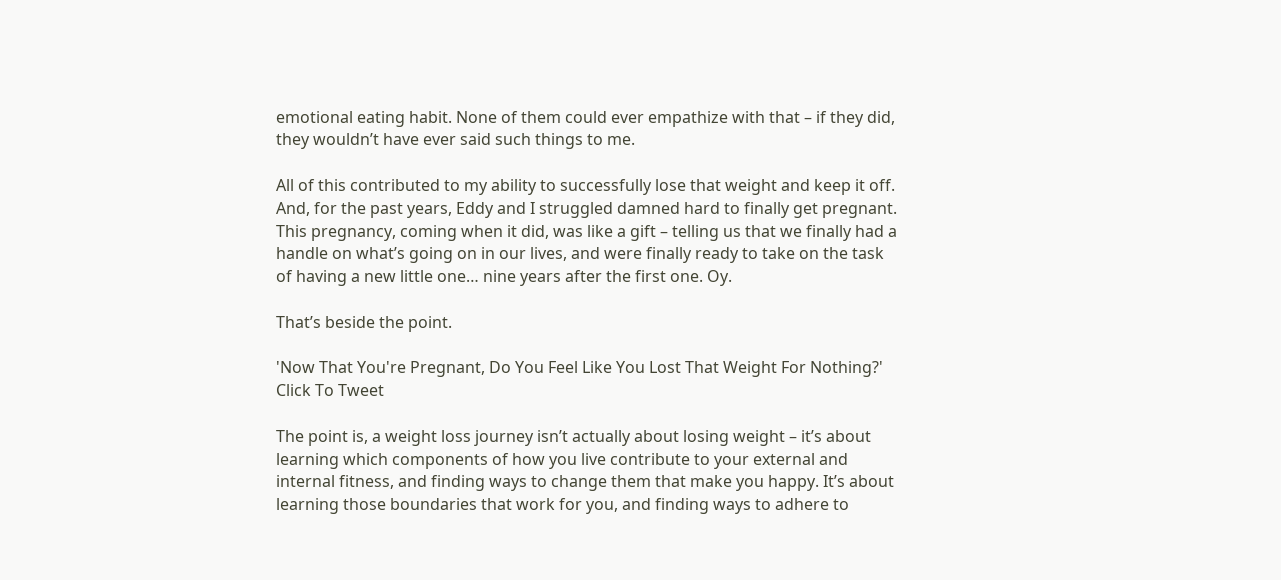emotional eating habit. None of them could ever empathize with that – if they did, they wouldn’t have ever said such things to me.

All of this contributed to my ability to successfully lose that weight and keep it off. And, for the past years, Eddy and I struggled damned hard to finally get pregnant. This pregnancy, coming when it did, was like a gift – telling us that we finally had a handle on what’s going on in our lives, and were finally ready to take on the task of having a new little one… nine years after the first one. Oy.

That’s beside the point.

'Now That You're Pregnant, Do You Feel Like You Lost That Weight For Nothing?' Click To Tweet

The point is, a weight loss journey isn’t actually about losing weight – it’s about learning which components of how you live contribute to your external and internal fitness, and finding ways to change them that make you happy. It’s about learning those boundaries that work for you, and finding ways to adhere to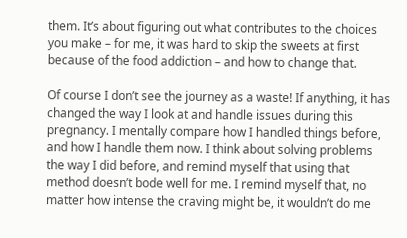them. It’s about figuring out what contributes to the choices you make – for me, it was hard to skip the sweets at first because of the food addiction – and how to change that.

Of course I don’t see the journey as a waste! If anything, it has changed the way I look at and handle issues during this pregnancy. I mentally compare how I handled things before, and how I handle them now. I think about solving problems the way I did before, and remind myself that using that method doesn’t bode well for me. I remind myself that, no matter how intense the craving might be, it wouldn’t do me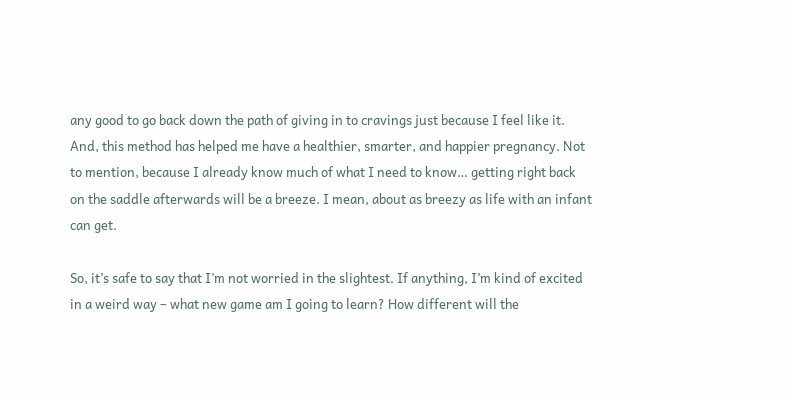any good to go back down the path of giving in to cravings just because I feel like it. And, this method has helped me have a healthier, smarter, and happier pregnancy. Not to mention, because I already know much of what I need to know… getting right back on the saddle afterwards will be a breeze. I mean, about as breezy as life with an infant can get.

So, it’s safe to say that I’m not worried in the slightest. If anything, I’m kind of excited in a weird way – what new game am I going to learn? How different will the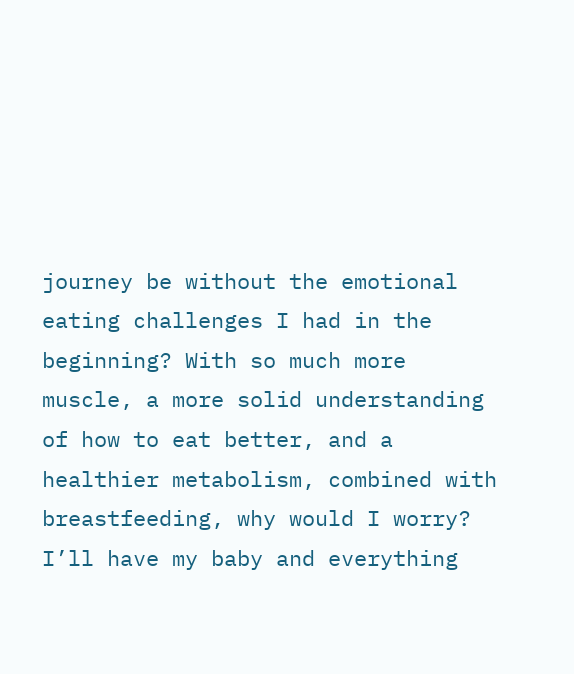journey be without the emotional eating challenges I had in the beginning? With so much more muscle, a more solid understanding of how to eat better, and a healthier metabolism, combined with breastfeeding, why would I worry? I’ll have my baby and everything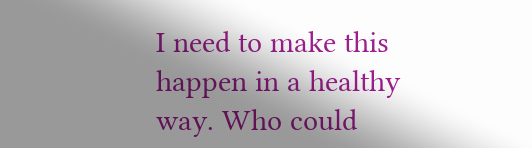I need to make this happen in a healthy way. Who could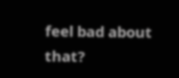feel bad about that?